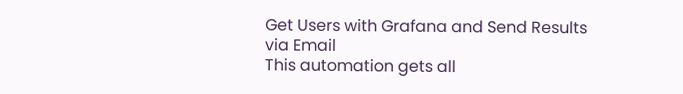Get Users with Grafana and Send Results via Email
This automation gets all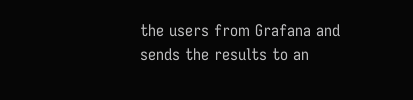the users from Grafana and sends the results to an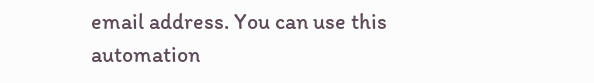email address. You can use this automation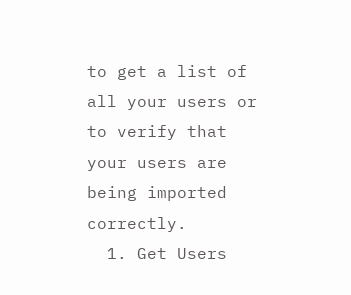to get a list of all your users or to verify that your users are being imported correctly.
  1. Get Users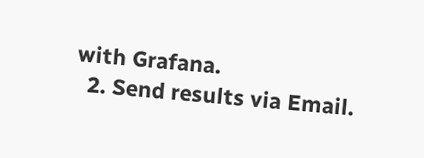with Grafana.
  2. Send results via Email.